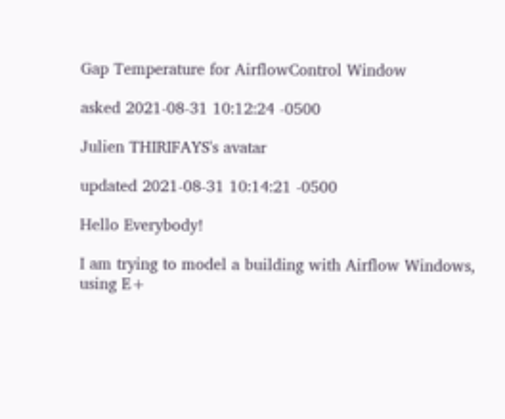Gap Temperature for AirflowControl Window

asked 2021-08-31 10:12:24 -0500

Julien THIRIFAYS's avatar

updated 2021-08-31 10:14:21 -0500

Hello Everybody!

I am trying to model a building with Airflow Windows, using E+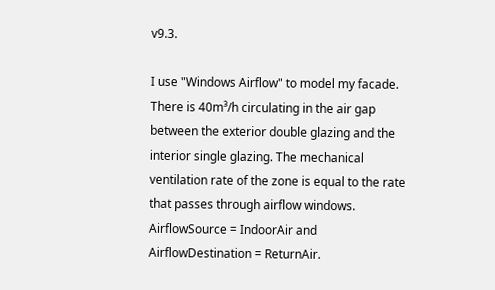v9.3.

I use "Windows Airflow" to model my facade. There is 40m³/h circulating in the air gap between the exterior double glazing and the interior single glazing. The mechanical ventilation rate of the zone is equal to the rate that passes through airflow windows. AirflowSource = IndoorAir and AirflowDestination = ReturnAir.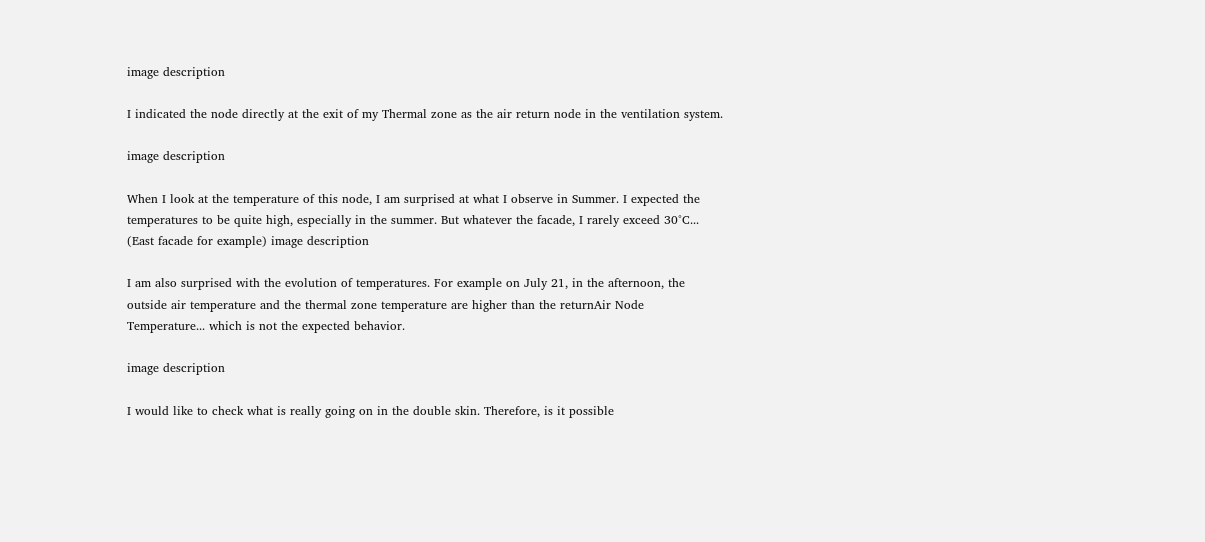image description

I indicated the node directly at the exit of my Thermal zone as the air return node in the ventilation system.

image description

When I look at the temperature of this node, I am surprised at what I observe in Summer. I expected the temperatures to be quite high, especially in the summer. But whatever the facade, I rarely exceed 30°C... (East facade for example) image description

I am also surprised with the evolution of temperatures. For example on July 21, in the afternoon, the outside air temperature and the thermal zone temperature are higher than the returnAir Node Temperature... which is not the expected behavior.

image description

I would like to check what is really going on in the double skin. Therefore, is it possible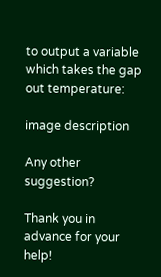to output a variable which takes the gap out temperature:

image description

Any other suggestion?

Thank you in advance for your help!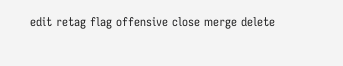edit retag flag offensive close merge delete